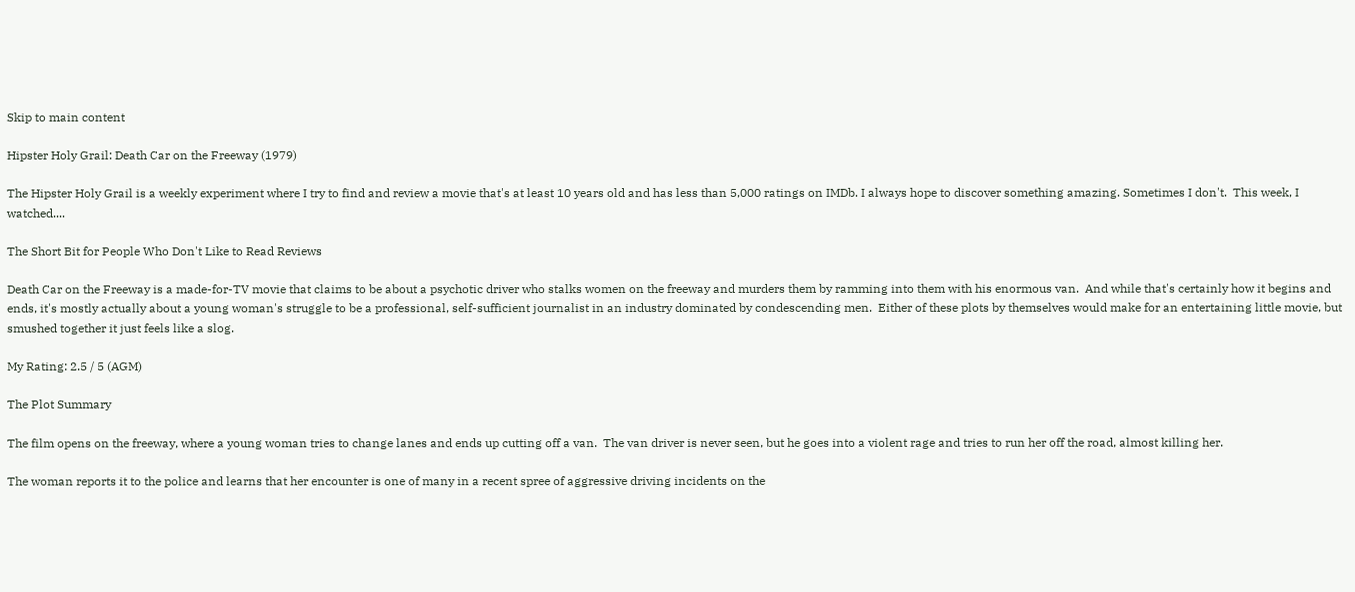Skip to main content

Hipster Holy Grail: Death Car on the Freeway (1979)

The Hipster Holy Grail is a weekly experiment where I try to find and review a movie that's at least 10 years old and has less than 5,000 ratings on IMDb. I always hope to discover something amazing. Sometimes I don't.  This week, I watched....

The Short Bit for People Who Don't Like to Read Reviews

Death Car on the Freeway is a made-for-TV movie that claims to be about a psychotic driver who stalks women on the freeway and murders them by ramming into them with his enormous van.  And while that's certainly how it begins and ends, it's mostly actually about a young woman's struggle to be a professional, self-sufficient journalist in an industry dominated by condescending men.  Either of these plots by themselves would make for an entertaining little movie, but smushed together it just feels like a slog.

My Rating: 2.5 / 5 (AGM)

The Plot Summary

The film opens on the freeway, where a young woman tries to change lanes and ends up cutting off a van.  The van driver is never seen, but he goes into a violent rage and tries to run her off the road, almost killing her.

The woman reports it to the police and learns that her encounter is one of many in a recent spree of aggressive driving incidents on the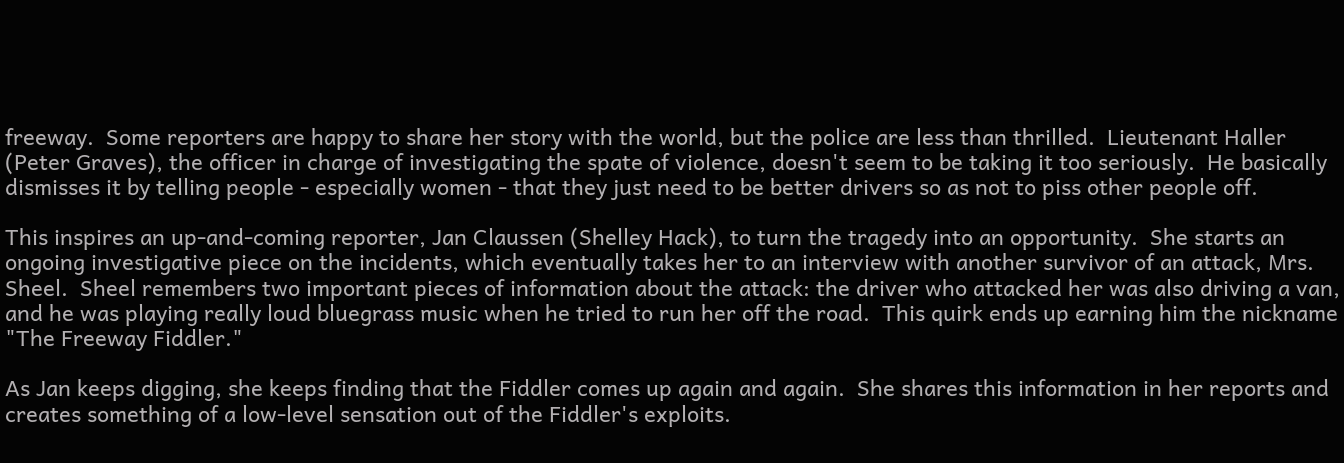freeway.  Some reporters are happy to share her story with the world, but the police are less than thrilled.  Lieutenant Haller (Peter Graves), the officer in charge of investigating the spate of violence, doesn't seem to be taking it too seriously.  He basically dismisses it by telling people - especially women - that they just need to be better drivers so as not to piss other people off.

This inspires an up-and-coming reporter, Jan Claussen (Shelley Hack), to turn the tragedy into an opportunity.  She starts an ongoing investigative piece on the incidents, which eventually takes her to an interview with another survivor of an attack, Mrs. Sheel.  Sheel remembers two important pieces of information about the attack: the driver who attacked her was also driving a van, and he was playing really loud bluegrass music when he tried to run her off the road.  This quirk ends up earning him the nickname "The Freeway Fiddler."

As Jan keeps digging, she keeps finding that the Fiddler comes up again and again.  She shares this information in her reports and creates something of a low-level sensation out of the Fiddler's exploits.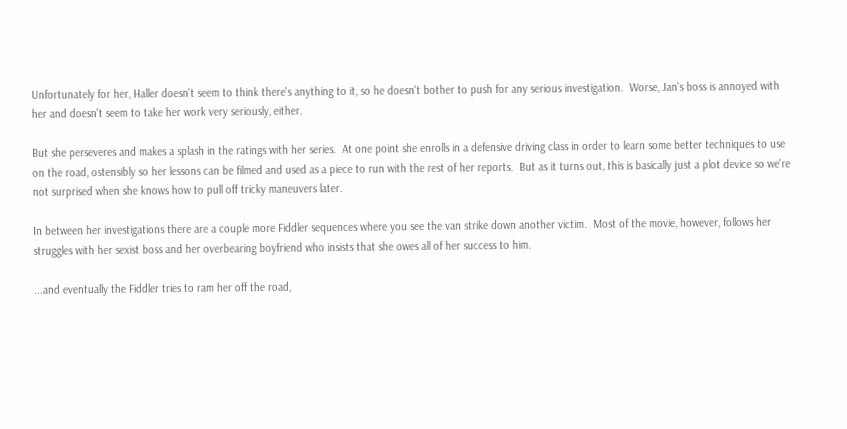Unfortunately for her, Haller doesn't seem to think there's anything to it, so he doesn't bother to push for any serious investigation.  Worse, Jan's boss is annoyed with her and doesn't seem to take her work very seriously, either.

But she perseveres and makes a splash in the ratings with her series.  At one point she enrolls in a defensive driving class in order to learn some better techniques to use on the road, ostensibly so her lessons can be filmed and used as a piece to run with the rest of her reports.  But as it turns out, this is basically just a plot device so we're not surprised when she knows how to pull off tricky maneuvers later.

In between her investigations there are a couple more Fiddler sequences where you see the van strike down another victim.  Most of the movie, however, follows her struggles with her sexist boss and her overbearing boyfriend who insists that she owes all of her success to him.

...and eventually the Fiddler tries to ram her off the road,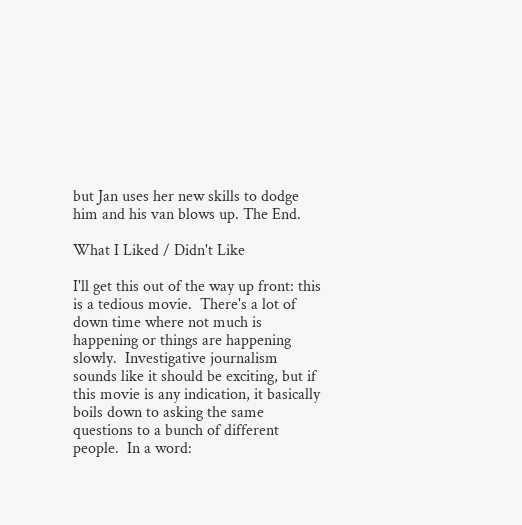but Jan uses her new skills to dodge him and his van blows up. The End.

What I Liked / Didn't Like

I'll get this out of the way up front: this is a tedious movie.  There's a lot of down time where not much is happening or things are happening slowly.  Investigative journalism sounds like it should be exciting, but if this movie is any indication, it basically boils down to asking the same questions to a bunch of different people.  In a word: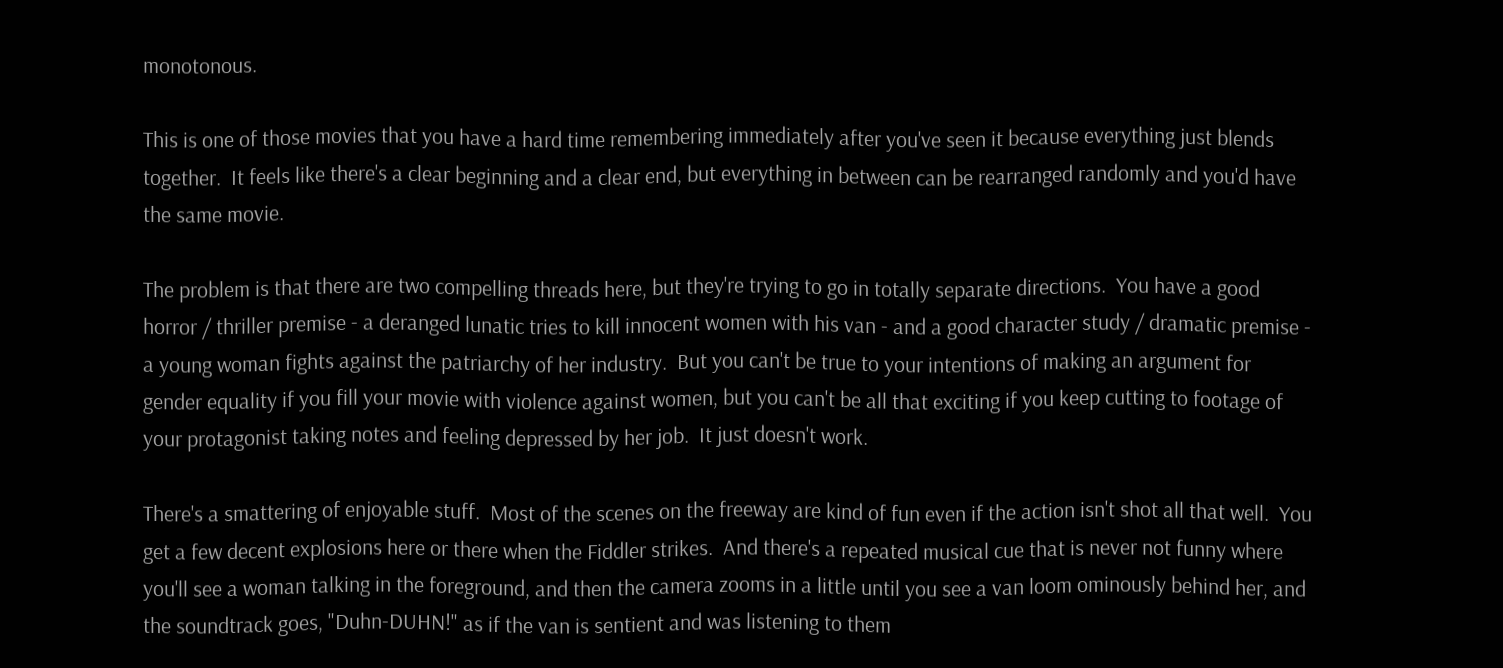monotonous.

This is one of those movies that you have a hard time remembering immediately after you've seen it because everything just blends together.  It feels like there's a clear beginning and a clear end, but everything in between can be rearranged randomly and you'd have the same movie.

The problem is that there are two compelling threads here, but they're trying to go in totally separate directions.  You have a good horror / thriller premise - a deranged lunatic tries to kill innocent women with his van - and a good character study / dramatic premise - a young woman fights against the patriarchy of her industry.  But you can't be true to your intentions of making an argument for gender equality if you fill your movie with violence against women, but you can't be all that exciting if you keep cutting to footage of your protagonist taking notes and feeling depressed by her job.  It just doesn't work.

There's a smattering of enjoyable stuff.  Most of the scenes on the freeway are kind of fun even if the action isn't shot all that well.  You get a few decent explosions here or there when the Fiddler strikes.  And there's a repeated musical cue that is never not funny where you'll see a woman talking in the foreground, and then the camera zooms in a little until you see a van loom ominously behind her, and the soundtrack goes, "Duhn-DUHN!" as if the van is sentient and was listening to them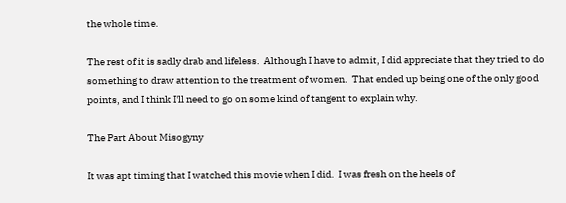the whole time.

The rest of it is sadly drab and lifeless.  Although I have to admit, I did appreciate that they tried to do something to draw attention to the treatment of women.  That ended up being one of the only good points, and I think I'll need to go on some kind of tangent to explain why.

The Part About Misogyny

It was apt timing that I watched this movie when I did.  I was fresh on the heels of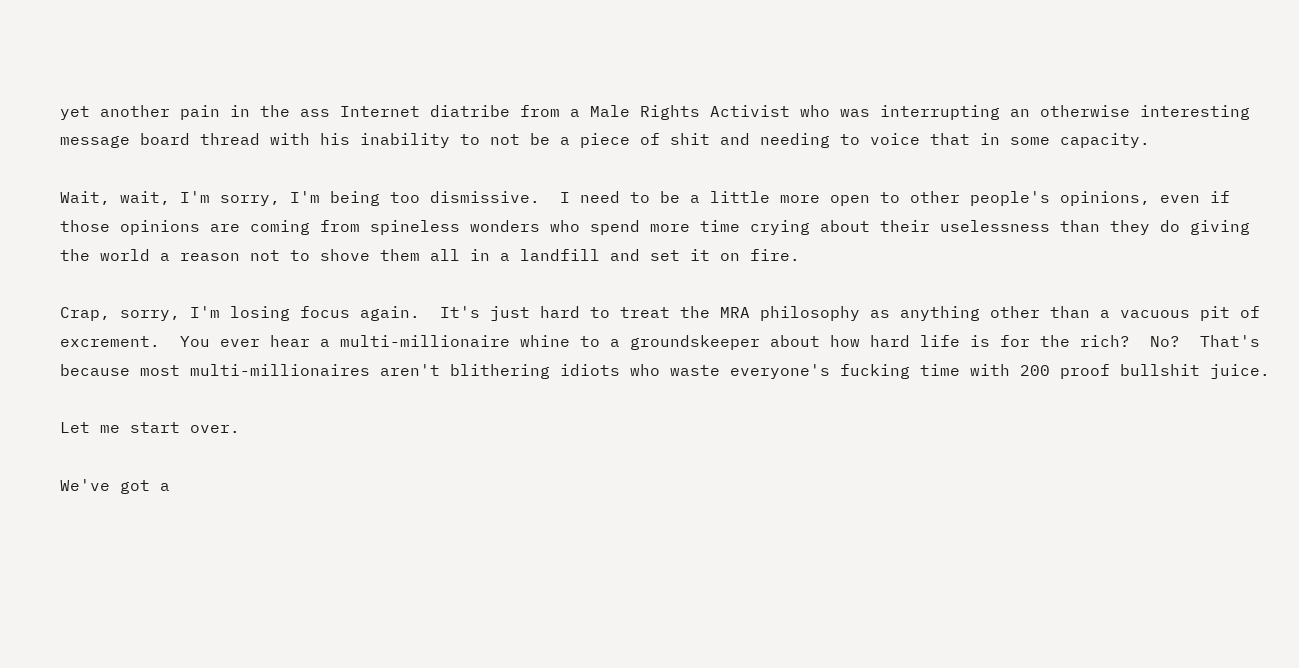yet another pain in the ass Internet diatribe from a Male Rights Activist who was interrupting an otherwise interesting message board thread with his inability to not be a piece of shit and needing to voice that in some capacity.

Wait, wait, I'm sorry, I'm being too dismissive.  I need to be a little more open to other people's opinions, even if those opinions are coming from spineless wonders who spend more time crying about their uselessness than they do giving the world a reason not to shove them all in a landfill and set it on fire.

Crap, sorry, I'm losing focus again.  It's just hard to treat the MRA philosophy as anything other than a vacuous pit of excrement.  You ever hear a multi-millionaire whine to a groundskeeper about how hard life is for the rich?  No?  That's because most multi-millionaires aren't blithering idiots who waste everyone's fucking time with 200 proof bullshit juice.

Let me start over.

We've got a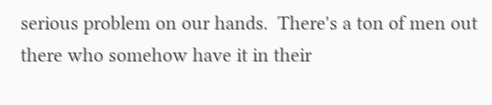serious problem on our hands.  There's a ton of men out there who somehow have it in their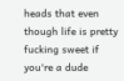heads that even though life is pretty fucking sweet if you're a dude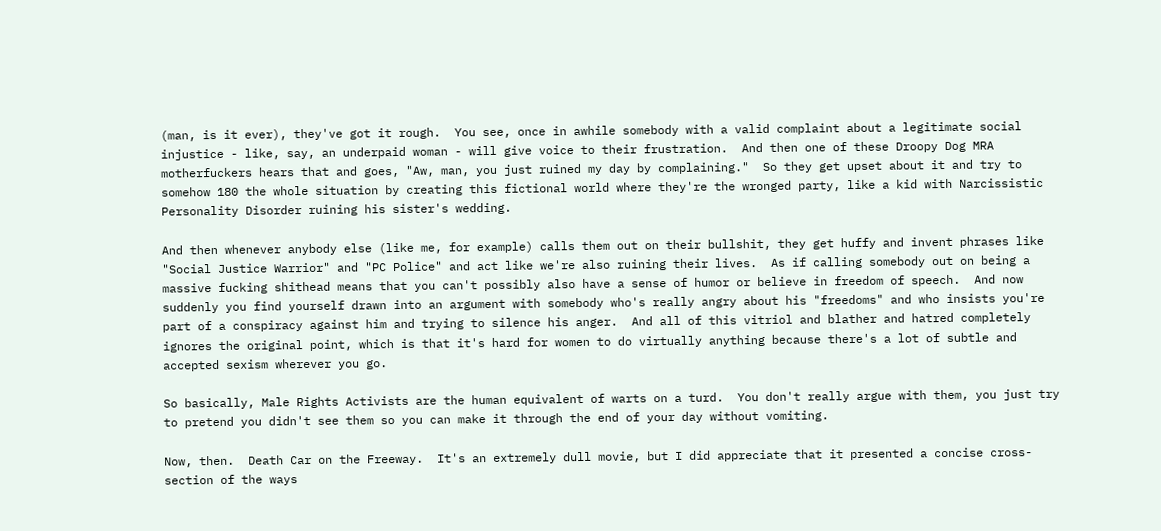(man, is it ever), they've got it rough.  You see, once in awhile somebody with a valid complaint about a legitimate social injustice - like, say, an underpaid woman - will give voice to their frustration.  And then one of these Droopy Dog MRA motherfuckers hears that and goes, "Aw, man, you just ruined my day by complaining."  So they get upset about it and try to somehow 180 the whole situation by creating this fictional world where they're the wronged party, like a kid with Narcissistic Personality Disorder ruining his sister's wedding.

And then whenever anybody else (like me, for example) calls them out on their bullshit, they get huffy and invent phrases like "Social Justice Warrior" and "PC Police" and act like we're also ruining their lives.  As if calling somebody out on being a massive fucking shithead means that you can't possibly also have a sense of humor or believe in freedom of speech.  And now suddenly you find yourself drawn into an argument with somebody who's really angry about his "freedoms" and who insists you're part of a conspiracy against him and trying to silence his anger.  And all of this vitriol and blather and hatred completely ignores the original point, which is that it's hard for women to do virtually anything because there's a lot of subtle and accepted sexism wherever you go.

So basically, Male Rights Activists are the human equivalent of warts on a turd.  You don't really argue with them, you just try to pretend you didn't see them so you can make it through the end of your day without vomiting.

Now, then.  Death Car on the Freeway.  It's an extremely dull movie, but I did appreciate that it presented a concise cross-section of the ways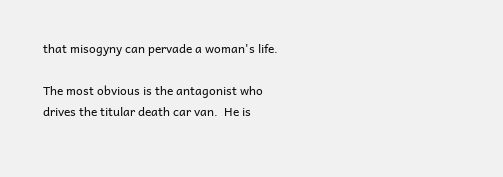that misogyny can pervade a woman's life.

The most obvious is the antagonist who drives the titular death car van.  He is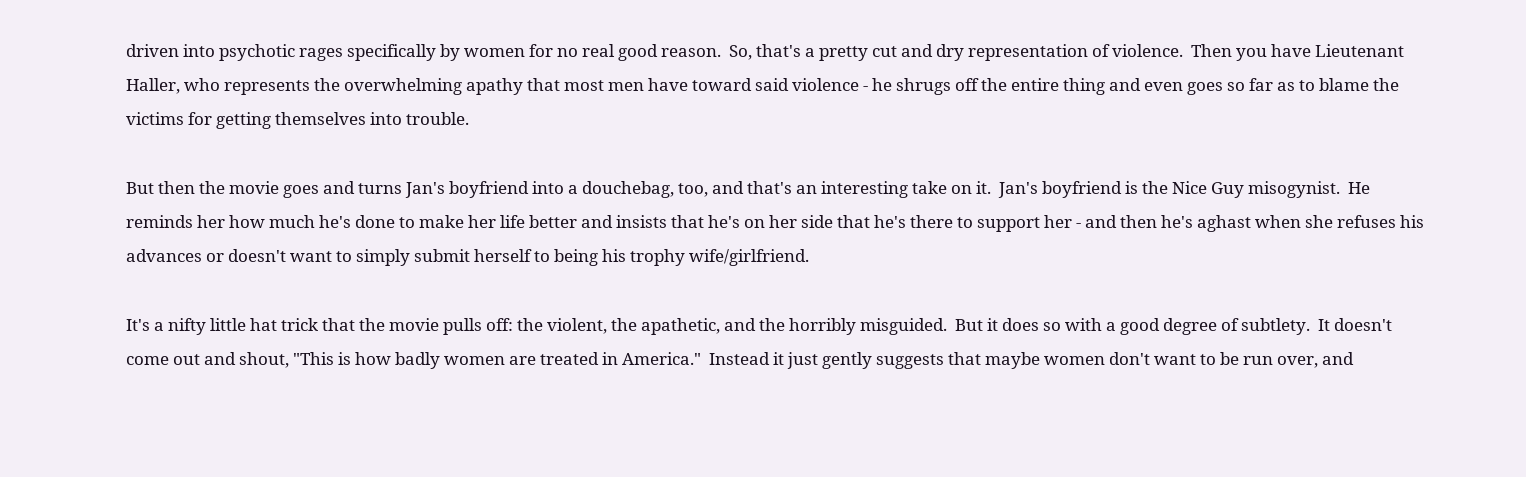driven into psychotic rages specifically by women for no real good reason.  So, that's a pretty cut and dry representation of violence.  Then you have Lieutenant Haller, who represents the overwhelming apathy that most men have toward said violence - he shrugs off the entire thing and even goes so far as to blame the victims for getting themselves into trouble.

But then the movie goes and turns Jan's boyfriend into a douchebag, too, and that's an interesting take on it.  Jan's boyfriend is the Nice Guy misogynist.  He reminds her how much he's done to make her life better and insists that he's on her side that he's there to support her - and then he's aghast when she refuses his advances or doesn't want to simply submit herself to being his trophy wife/girlfriend.

It's a nifty little hat trick that the movie pulls off: the violent, the apathetic, and the horribly misguided.  But it does so with a good degree of subtlety.  It doesn't come out and shout, "This is how badly women are treated in America."  Instead it just gently suggests that maybe women don't want to be run over, and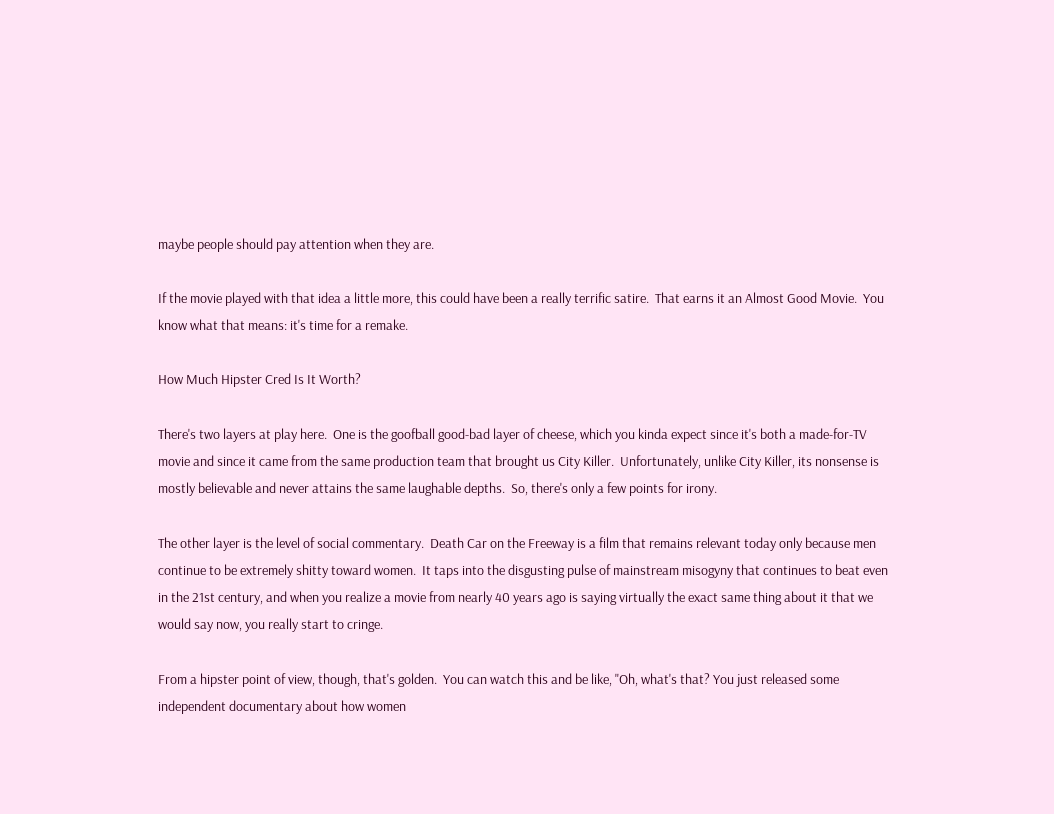maybe people should pay attention when they are.

If the movie played with that idea a little more, this could have been a really terrific satire.  That earns it an Almost Good Movie.  You know what that means: it's time for a remake.

How Much Hipster Cred Is It Worth?

There's two layers at play here.  One is the goofball good-bad layer of cheese, which you kinda expect since it's both a made-for-TV movie and since it came from the same production team that brought us City Killer.  Unfortunately, unlike City Killer, its nonsense is mostly believable and never attains the same laughable depths.  So, there's only a few points for irony.

The other layer is the level of social commentary.  Death Car on the Freeway is a film that remains relevant today only because men continue to be extremely shitty toward women.  It taps into the disgusting pulse of mainstream misogyny that continues to beat even in the 21st century, and when you realize a movie from nearly 40 years ago is saying virtually the exact same thing about it that we would say now, you really start to cringe.

From a hipster point of view, though, that's golden.  You can watch this and be like, "Oh, what's that? You just released some independent documentary about how women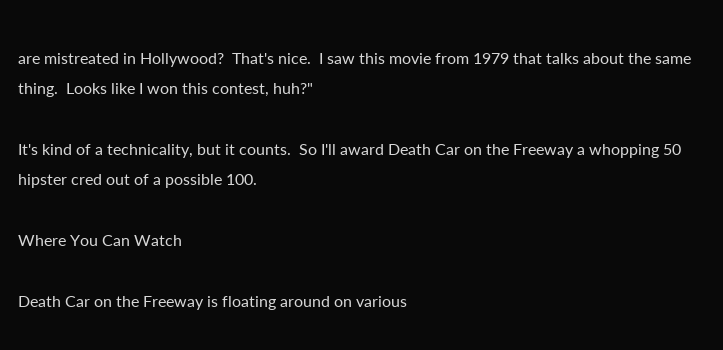are mistreated in Hollywood?  That's nice.  I saw this movie from 1979 that talks about the same thing.  Looks like I won this contest, huh?"

It's kind of a technicality, but it counts.  So I'll award Death Car on the Freeway a whopping 50 hipster cred out of a possible 100.

Where You Can Watch

Death Car on the Freeway is floating around on various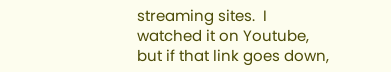streaming sites.  I watched it on Youtube, but if that link goes down,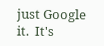just Google it.  It's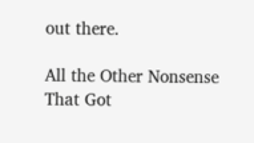out there.

All the Other Nonsense That Got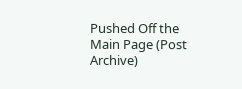Pushed Off the Main Page (Post Archive)